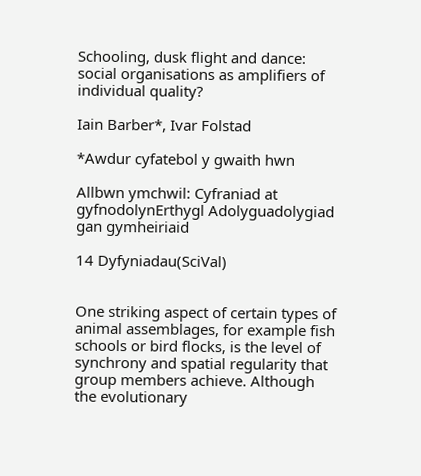Schooling, dusk flight and dance: social organisations as amplifiers of individual quality?

Iain Barber*, Ivar Folstad

*Awdur cyfatebol y gwaith hwn

Allbwn ymchwil: Cyfraniad at gyfnodolynErthygl Adolyguadolygiad gan gymheiriaid

14 Dyfyniadau(SciVal)


One striking aspect of certain types of animal assemblages, for example fish schools or bird flocks, is the level of synchrony and spatial regularity that group members achieve. Although the evolutionary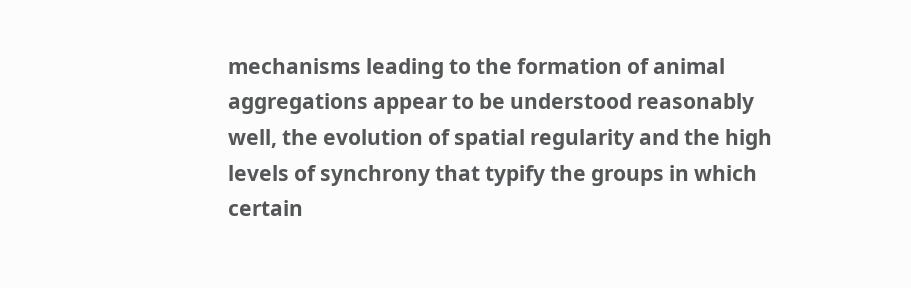mechanisms leading to the formation of animal aggregations appear to be understood reasonably well, the evolution of spatial regularity and the high levels of synchrony that typify the groups in which certain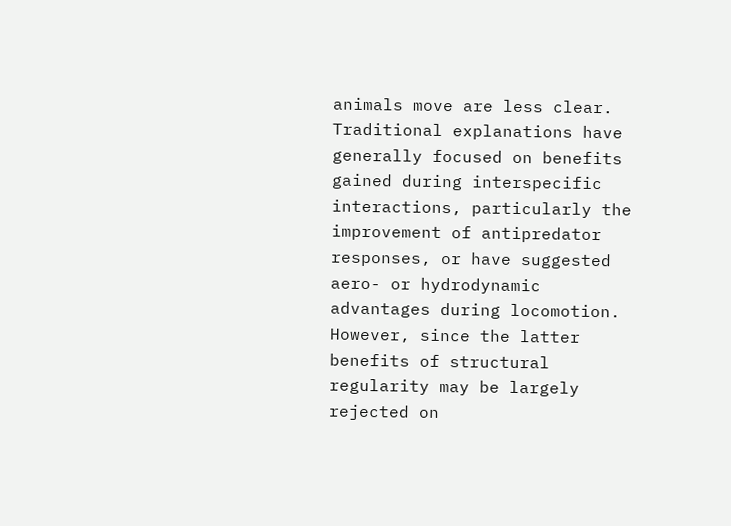animals move are less clear. Traditional explanations have generally focused on benefits gained during interspecific interactions, particularly the improvement of antipredator responses, or have suggested aero- or hydrodynamic advantages during locomotion. However, since the latter benefits of structural regularity may be largely rejected on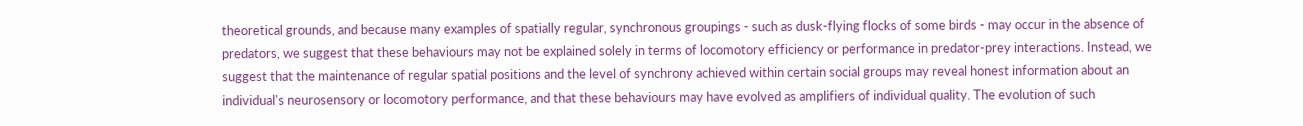theoretical grounds, and because many examples of spatially regular, synchronous groupings - such as dusk-flying flocks of some birds - may occur in the absence of predators, we suggest that these behaviours may not be explained solely in terms of locomotory efficiency or performance in predator-prey interactions. Instead, we suggest that the maintenance of regular spatial positions and the level of synchrony achieved within certain social groups may reveal honest information about an individual's neurosensory or locomotory performance, and that these behaviours may have evolved as amplifiers of individual quality. The evolution of such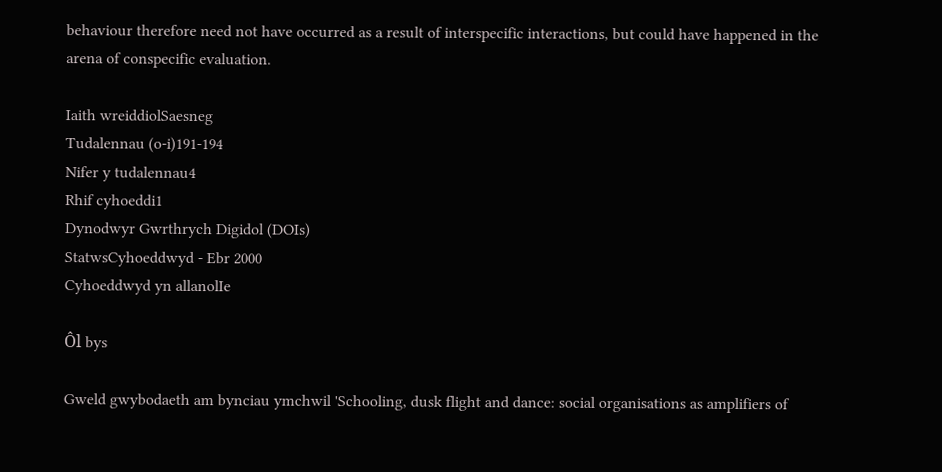behaviour therefore need not have occurred as a result of interspecific interactions, but could have happened in the arena of conspecific evaluation.

Iaith wreiddiolSaesneg
Tudalennau (o-i)191-194
Nifer y tudalennau4
Rhif cyhoeddi1
Dynodwyr Gwrthrych Digidol (DOIs)
StatwsCyhoeddwyd - Ebr 2000
Cyhoeddwyd yn allanolIe

Ôl bys

Gweld gwybodaeth am bynciau ymchwil 'Schooling, dusk flight and dance: social organisations as amplifiers of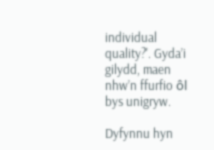individual quality?'. Gyda’i gilydd, maen nhw’n ffurfio ôl bys unigryw.

Dyfynnu hyn